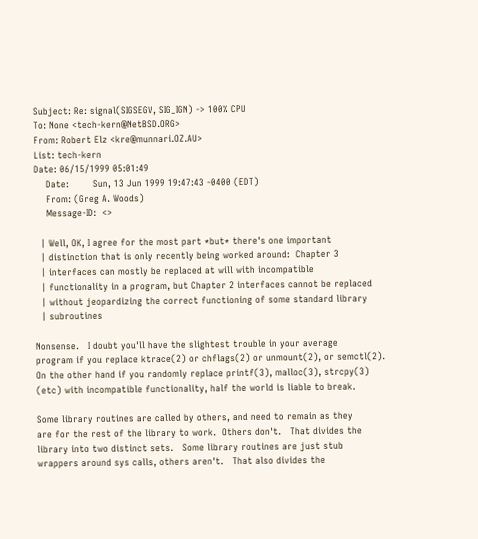Subject: Re: signal(SIGSEGV, SIG_IGN) -> 100% CPU
To: None <tech-kern@NetBSD.ORG>
From: Robert Elz <kre@munnari.OZ.AU>
List: tech-kern
Date: 06/15/1999 05:01:49
    Date:        Sun, 13 Jun 1999 19:47:43 -0400 (EDT)
    From: (Greg A. Woods)
    Message-ID:  <>

  | Well, OK, I agree for the most part *but* there's one important
  | distinction that is only recently being worked around:  Chapter 3
  | interfaces can mostly be replaced at will with incompatible
  | functionality in a program, but Chapter 2 interfaces cannot be replaced
  | without jeopardizing the correct functioning of some standard library
  | subroutines

Nonsense.   I doubt you'll have the slightest trouble in your average
program if you replace ktrace(2) or chflags(2) or unmount(2), or semctl(2).
On the other hand if you randomly replace printf(3), malloc(3), strcpy(3)
(etc) with incompatible functionality, half the world is liable to break.

Some library routines are called by others, and need to remain as they
are for the rest of the library to work.  Others don't.   That divides the
library into two distinct sets.   Some library routines are just stub
wrappers around sys calls, others aren't.   That also divides the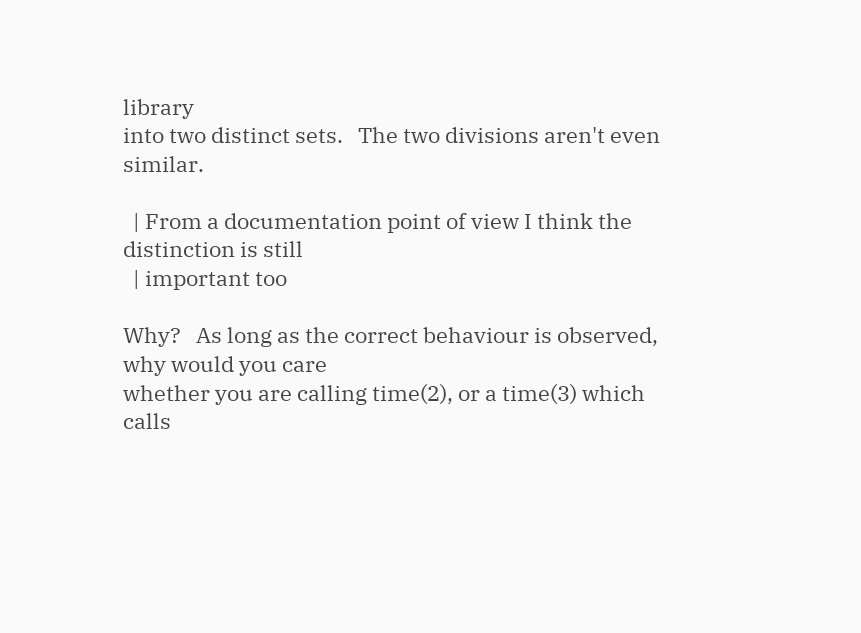library
into two distinct sets.   The two divisions aren't even similar.

  | From a documentation point of view I think the distinction is still
  | important too

Why?   As long as the correct behaviour is observed, why would you care
whether you are calling time(2), or a time(3) which calls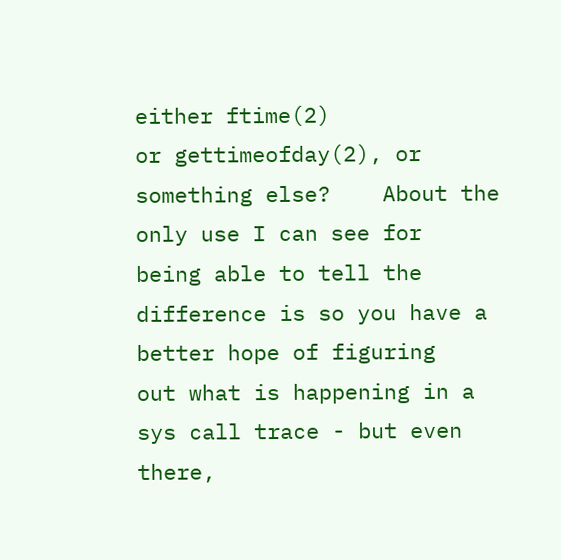either ftime(2)
or gettimeofday(2), or something else?    About the only use I can see for
being able to tell the difference is so you have a better hope of figuring
out what is happening in a sys call trace - but even there,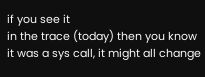if you see it
in the trace (today) then you know it was a sys call, it might all change